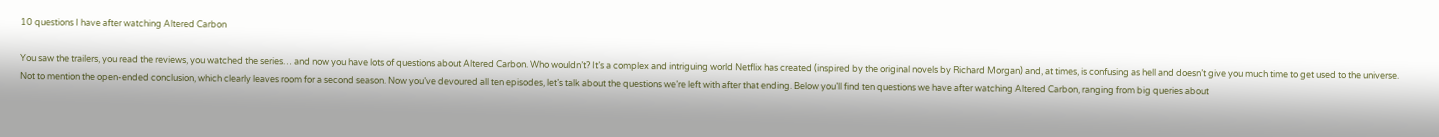10 questions I have after watching Altered Carbon

You saw the trailers, you read the reviews, you watched the series… and now you have lots of questions about Altered Carbon. Who wouldn’t? It’s a complex and intriguing world Netflix has created (inspired by the original novels by Richard Morgan) and, at times, is confusing as hell and doesn’t give you much time to get used to the universe. Not to mention the open-ended conclusion, which clearly leaves room for a second season. Now you’ve devoured all ten episodes, let’s talk about the questions we’re left with after that ending. Below you’ll find ten questions we have after watching Altered Carbon, ranging from big queries about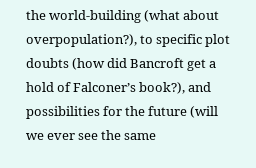the world-building (what about overpopulation?), to specific plot doubts (how did Bancroft get a hold of Falconer’s book?), and possibilities for the future (will we ever see the same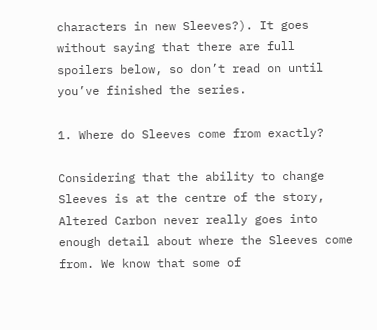characters in new Sleeves?). It goes without saying that there are full spoilers below, so don’t read on until you’ve finished the series.

1. Where do Sleeves come from exactly?

Considering that the ability to change Sleeves is at the centre of the story, Altered Carbon never really goes into enough detail about where the Sleeves come from. We know that some of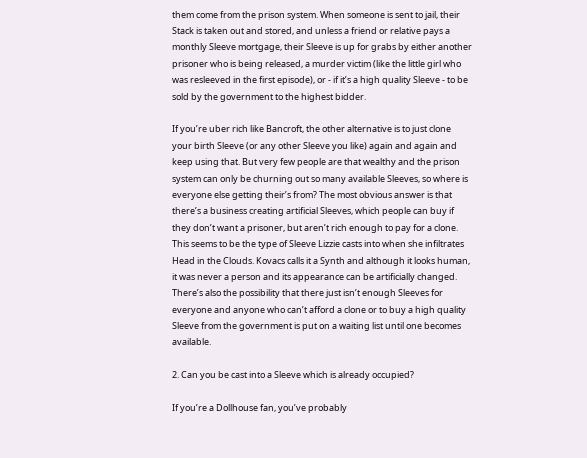them come from the prison system. When someone is sent to jail, their Stack is taken out and stored, and unless a friend or relative pays a monthly Sleeve mortgage, their Sleeve is up for grabs by either another prisoner who is being released, a murder victim (like the little girl who was resleeved in the first episode), or - if it’s a high quality Sleeve - to be sold by the government to the highest bidder.

If you’re uber rich like Bancroft, the other alternative is to just clone your birth Sleeve (or any other Sleeve you like) again and again and keep using that. But very few people are that wealthy and the prison system can only be churning out so many available Sleeves, so where is everyone else getting their’s from? The most obvious answer is that there’s a business creating artificial Sleeves, which people can buy if they don’t want a prisoner, but aren’t rich enough to pay for a clone. This seems to be the type of Sleeve Lizzie casts into when she infiltrates Head in the Clouds. Kovacs calls it a Synth and although it looks human, it was never a person and its appearance can be artificially changed. There’s also the possibility that there just isn’t enough Sleeves for everyone and anyone who can’t afford a clone or to buy a high quality Sleeve from the government is put on a waiting list until one becomes available.

2. Can you be cast into a Sleeve which is already occupied?

If you’re a Dollhouse fan, you’ve probably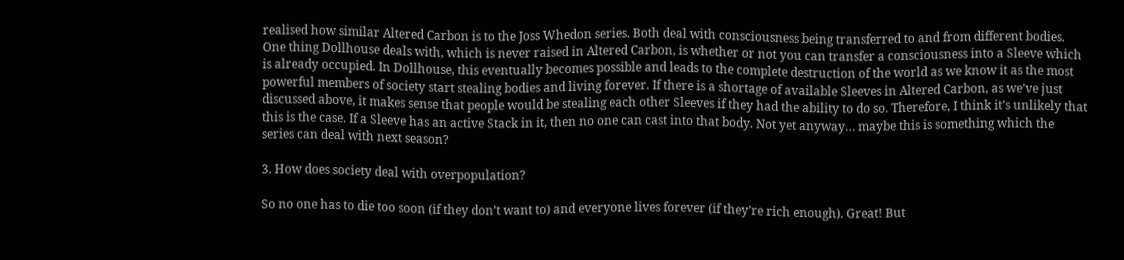realised how similar Altered Carbon is to the Joss Whedon series. Both deal with consciousness being transferred to and from different bodies. One thing Dollhouse deals with, which is never raised in Altered Carbon, is whether or not you can transfer a consciousness into a Sleeve which is already occupied. In Dollhouse, this eventually becomes possible and leads to the complete destruction of the world as we know it as the most powerful members of society start stealing bodies and living forever. If there is a shortage of available Sleeves in Altered Carbon, as we’ve just discussed above, it makes sense that people would be stealing each other Sleeves if they had the ability to do so. Therefore, I think it’s unlikely that this is the case. If a Sleeve has an active Stack in it, then no one can cast into that body. Not yet anyway… maybe this is something which the series can deal with next season?

3. How does society deal with overpopulation?

So no one has to die too soon (if they don’t want to) and everyone lives forever (if they’re rich enough). Great! But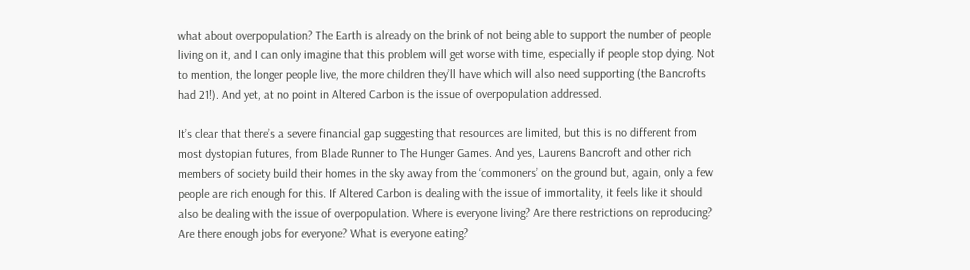what about overpopulation? The Earth is already on the brink of not being able to support the number of people living on it, and I can only imagine that this problem will get worse with time, especially if people stop dying. Not to mention, the longer people live, the more children they’ll have which will also need supporting (the Bancrofts had 21!). And yet, at no point in Altered Carbon is the issue of overpopulation addressed.

It’s clear that there’s a severe financial gap suggesting that resources are limited, but this is no different from most dystopian futures, from Blade Runner to The Hunger Games. And yes, Laurens Bancroft and other rich members of society build their homes in the sky away from the ‘commoners’ on the ground but, again, only a few people are rich enough for this. If Altered Carbon is dealing with the issue of immortality, it feels like it should also be dealing with the issue of overpopulation. Where is everyone living? Are there restrictions on reproducing? Are there enough jobs for everyone? What is everyone eating?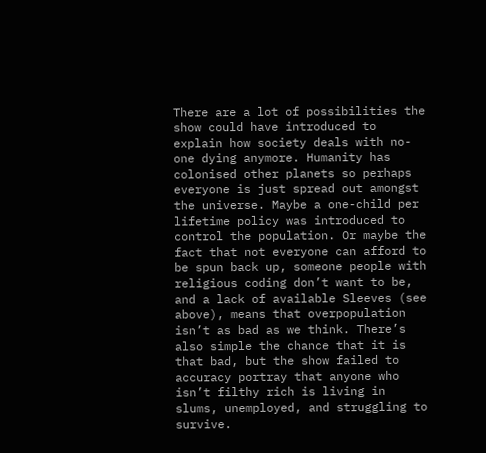There are a lot of possibilities the show could have introduced to explain how society deals with no-one dying anymore. Humanity has colonised other planets so perhaps everyone is just spread out amongst the universe. Maybe a one-child per lifetime policy was introduced to control the population. Or maybe the fact that not everyone can afford to be spun back up, someone people with religious coding don’t want to be, and a lack of available Sleeves (see above), means that overpopulation isn’t as bad as we think. There’s also simple the chance that it is that bad, but the show failed to accuracy portray that anyone who isn’t filthy rich is living in slums, unemployed, and struggling to survive.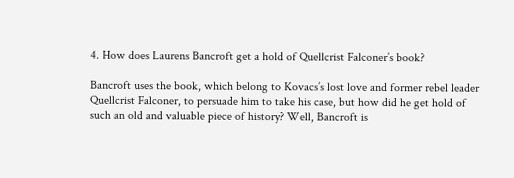4. How does Laurens Bancroft get a hold of Quellcrist Falconer’s book?

Bancroft uses the book, which belong to Kovacs’s lost love and former rebel leader Quellcrist Falconer, to persuade him to take his case, but how did he get hold of such an old and valuable piece of history? Well, Bancroft is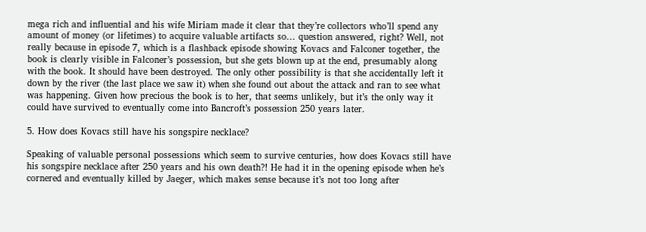mega rich and influential and his wife Miriam made it clear that they’re collectors who’ll spend any amount of money (or lifetimes) to acquire valuable artifacts so... question answered, right? Well, not really because in episode 7, which is a flashback episode showing Kovacs and Falconer together, the book is clearly visible in Falconer’s possession, but she gets blown up at the end, presumably along with the book. It should have been destroyed. The only other possibility is that she accidentally left it down by the river (the last place we saw it) when she found out about the attack and ran to see what was happening. Given how precious the book is to her, that seems unlikely, but it’s the only way it could have survived to eventually come into Bancroft’s possession 250 years later.

5. How does Kovacs still have his songspire necklace?

Speaking of valuable personal possessions which seem to survive centuries, how does Kovacs still have his songspire necklace after 250 years and his own death?! He had it in the opening episode when he’s cornered and eventually killed by Jaeger, which makes sense because it’s not too long after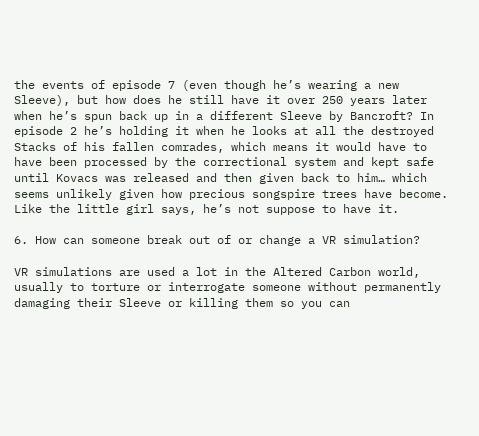the events of episode 7 (even though he’s wearing a new Sleeve), but how does he still have it over 250 years later when he’s spun back up in a different Sleeve by Bancroft? In episode 2 he’s holding it when he looks at all the destroyed Stacks of his fallen comrades, which means it would have to have been processed by the correctional system and kept safe until Kovacs was released and then given back to him… which seems unlikely given how precious songspire trees have become. Like the little girl says, he’s not suppose to have it.

6. How can someone break out of or change a VR simulation?

VR simulations are used a lot in the Altered Carbon world, usually to torture or interrogate someone without permanently damaging their Sleeve or killing them so you can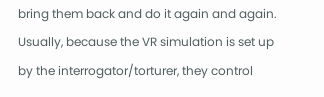bring them back and do it again and again. Usually, because the VR simulation is set up by the interrogator/torturer, they control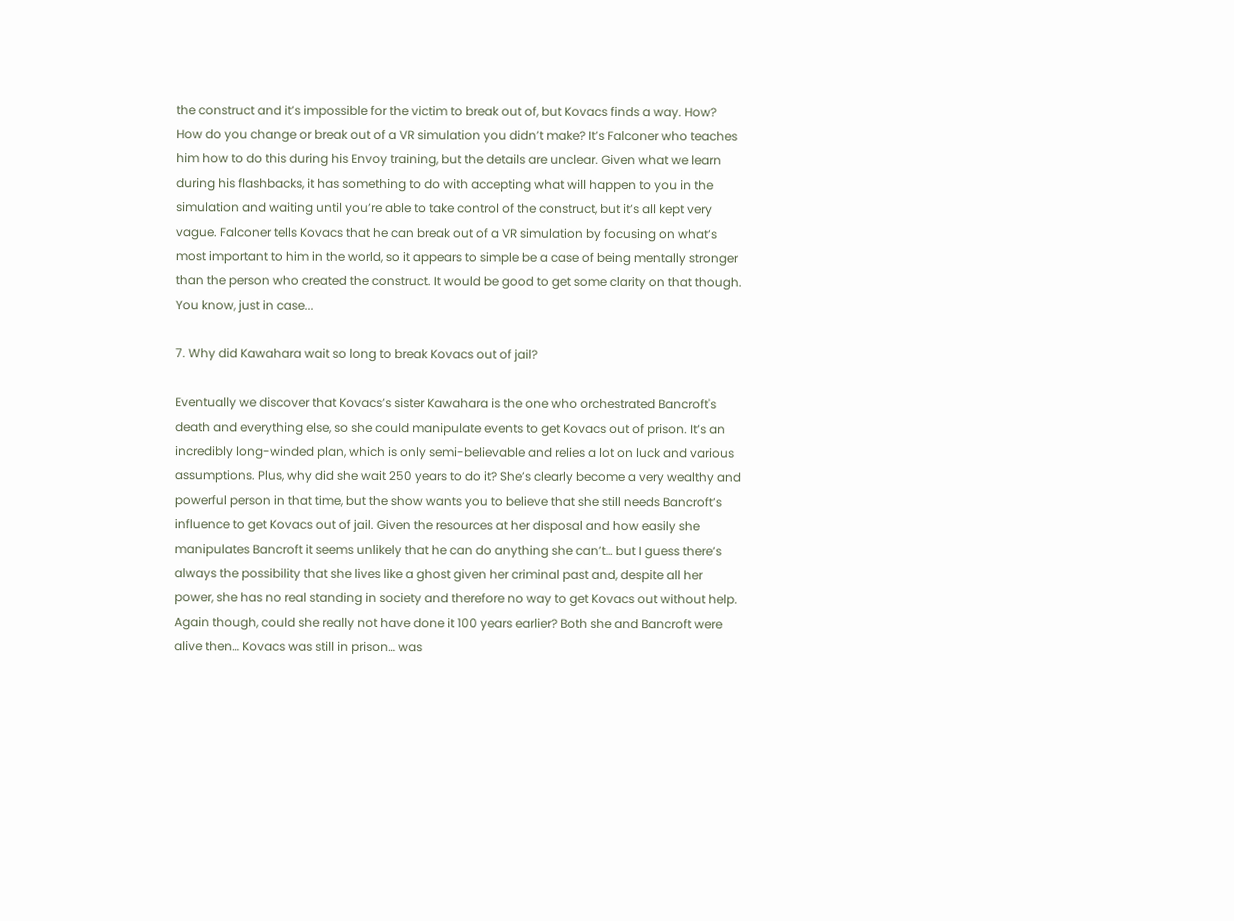the construct and it’s impossible for the victim to break out of, but Kovacs finds a way. How? How do you change or break out of a VR simulation you didn’t make? It’s Falconer who teaches him how to do this during his Envoy training, but the details are unclear. Given what we learn during his flashbacks, it has something to do with accepting what will happen to you in the simulation and waiting until you’re able to take control of the construct, but it’s all kept very vague. Falconer tells Kovacs that he can break out of a VR simulation by focusing on what’s most important to him in the world, so it appears to simple be a case of being mentally stronger than the person who created the construct. It would be good to get some clarity on that though. You know, just in case...

7. Why did Kawahara wait so long to break Kovacs out of jail?

Eventually we discover that Kovacs’s sister Kawahara is the one who orchestrated Bancroft's death and everything else, so she could manipulate events to get Kovacs out of prison. It’s an incredibly long-winded plan, which is only semi-believable and relies a lot on luck and various assumptions. Plus, why did she wait 250 years to do it? She’s clearly become a very wealthy and powerful person in that time, but the show wants you to believe that she still needs Bancroft’s influence to get Kovacs out of jail. Given the resources at her disposal and how easily she manipulates Bancroft it seems unlikely that he can do anything she can’t… but I guess there’s always the possibility that she lives like a ghost given her criminal past and, despite all her power, she has no real standing in society and therefore no way to get Kovacs out without help. Again though, could she really not have done it 100 years earlier? Both she and Bancroft were alive then… Kovacs was still in prison… was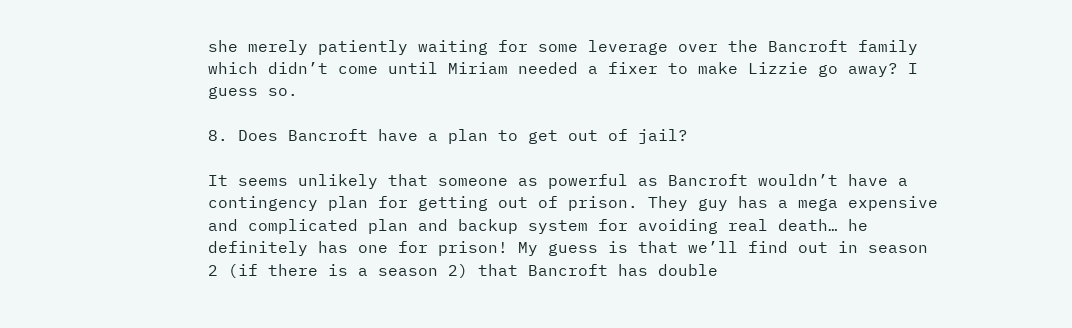she merely patiently waiting for some leverage over the Bancroft family which didn’t come until Miriam needed a fixer to make Lizzie go away? I guess so.

8. Does Bancroft have a plan to get out of jail?

It seems unlikely that someone as powerful as Bancroft wouldn’t have a contingency plan for getting out of prison. They guy has a mega expensive and complicated plan and backup system for avoiding real death… he definitely has one for prison! My guess is that we’ll find out in season 2 (if there is a season 2) that Bancroft has double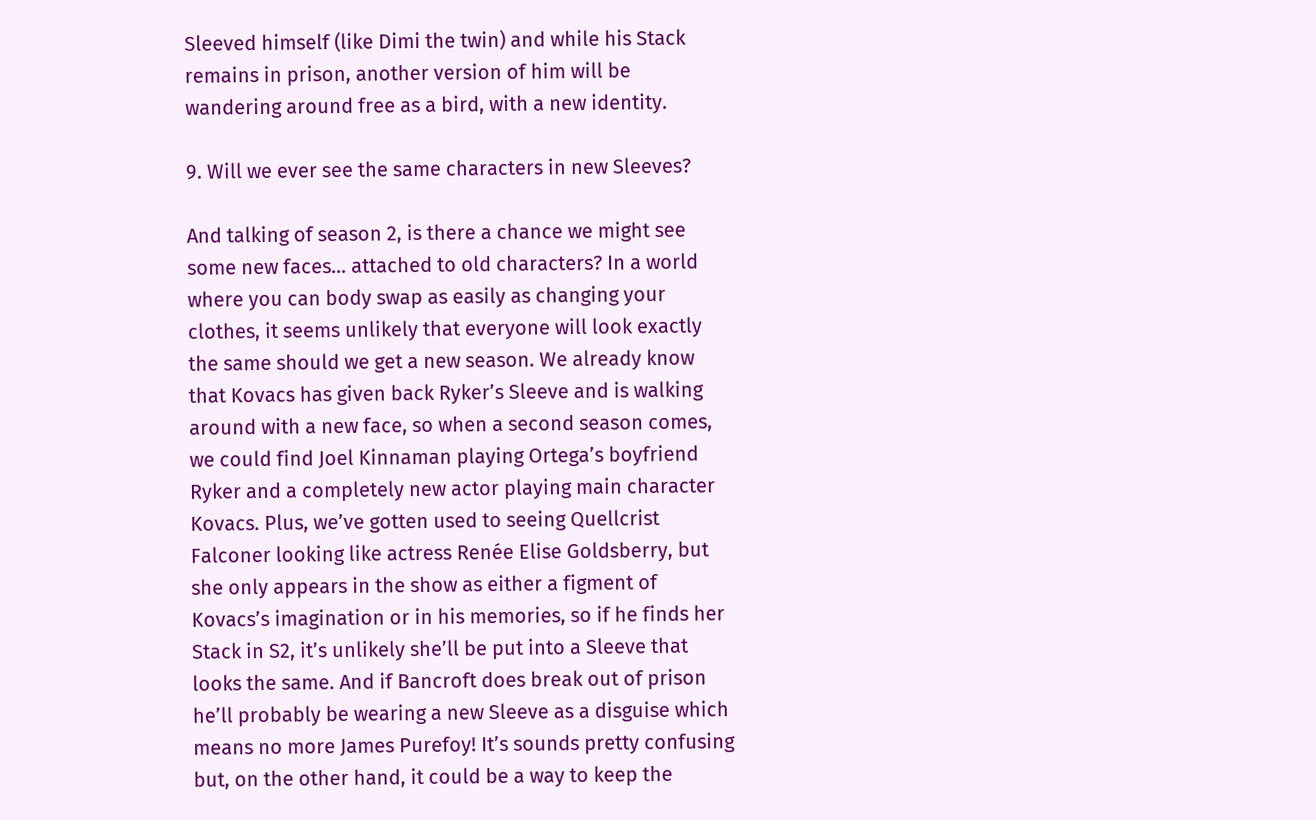Sleeved himself (like Dimi the twin) and while his Stack remains in prison, another version of him will be wandering around free as a bird, with a new identity.

9. Will we ever see the same characters in new Sleeves?

And talking of season 2, is there a chance we might see some new faces… attached to old characters? In a world where you can body swap as easily as changing your clothes, it seems unlikely that everyone will look exactly the same should we get a new season. We already know that Kovacs has given back Ryker’s Sleeve and is walking around with a new face, so when a second season comes, we could find Joel Kinnaman playing Ortega’s boyfriend Ryker and a completely new actor playing main character Kovacs. Plus, we’ve gotten used to seeing Quellcrist Falconer looking like actress Renée Elise Goldsberry, but she only appears in the show as either a figment of Kovacs’s imagination or in his memories, so if he finds her Stack in S2, it’s unlikely she’ll be put into a Sleeve that looks the same. And if Bancroft does break out of prison he’ll probably be wearing a new Sleeve as a disguise which means no more James Purefoy! It’s sounds pretty confusing but, on the other hand, it could be a way to keep the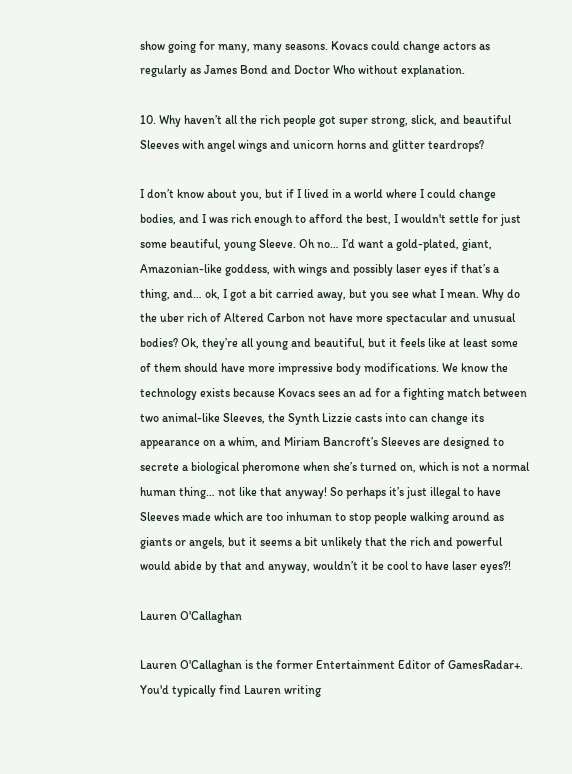show going for many, many seasons. Kovacs could change actors as regularly as James Bond and Doctor Who without explanation.

10. Why haven’t all the rich people got super strong, slick, and beautiful Sleeves with angel wings and unicorn horns and glitter teardrops?

I don’t know about you, but if I lived in a world where I could change bodies, and I was rich enough to afford the best, I wouldn't settle for just some beautiful, young Sleeve. Oh no… I’d want a gold-plated, giant, Amazonian-like goddess, with wings and possibly laser eyes if that’s a thing, and… ok, I got a bit carried away, but you see what I mean. Why do the uber rich of Altered Carbon not have more spectacular and unusual bodies? Ok, they’re all young and beautiful, but it feels like at least some of them should have more impressive body modifications. We know the technology exists because Kovacs sees an ad for a fighting match between two animal-like Sleeves, the Synth Lizzie casts into can change its appearance on a whim, and Miriam Bancroft’s Sleeves are designed to secrete a biological pheromone when she’s turned on, which is not a normal human thing… not like that anyway! So perhaps it’s just illegal to have Sleeves made which are too inhuman to stop people walking around as giants or angels, but it seems a bit unlikely that the rich and powerful would abide by that and anyway, wouldn’t it be cool to have laser eyes?!

Lauren O'Callaghan

Lauren O'Callaghan is the former Entertainment Editor of GamesRadar+. You'd typically find Lauren writing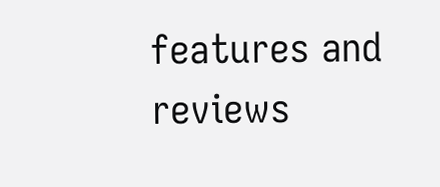features and reviews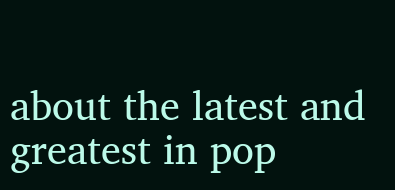about the latest and greatest in pop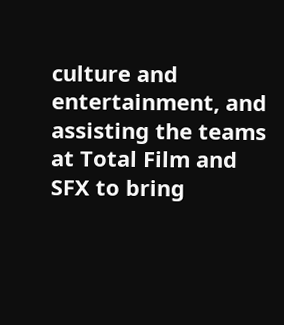culture and entertainment, and assisting the teams at Total Film and SFX to bring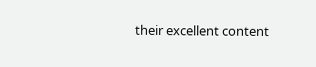their excellent content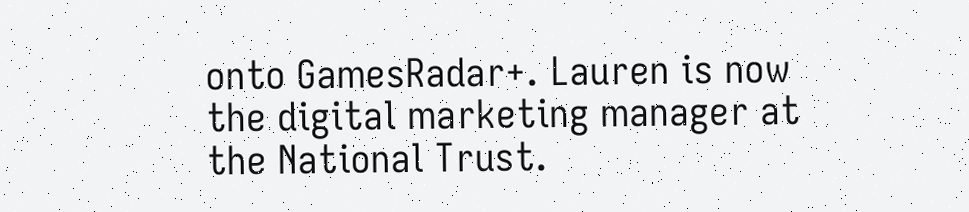onto GamesRadar+. Lauren is now the digital marketing manager at the National Trust.